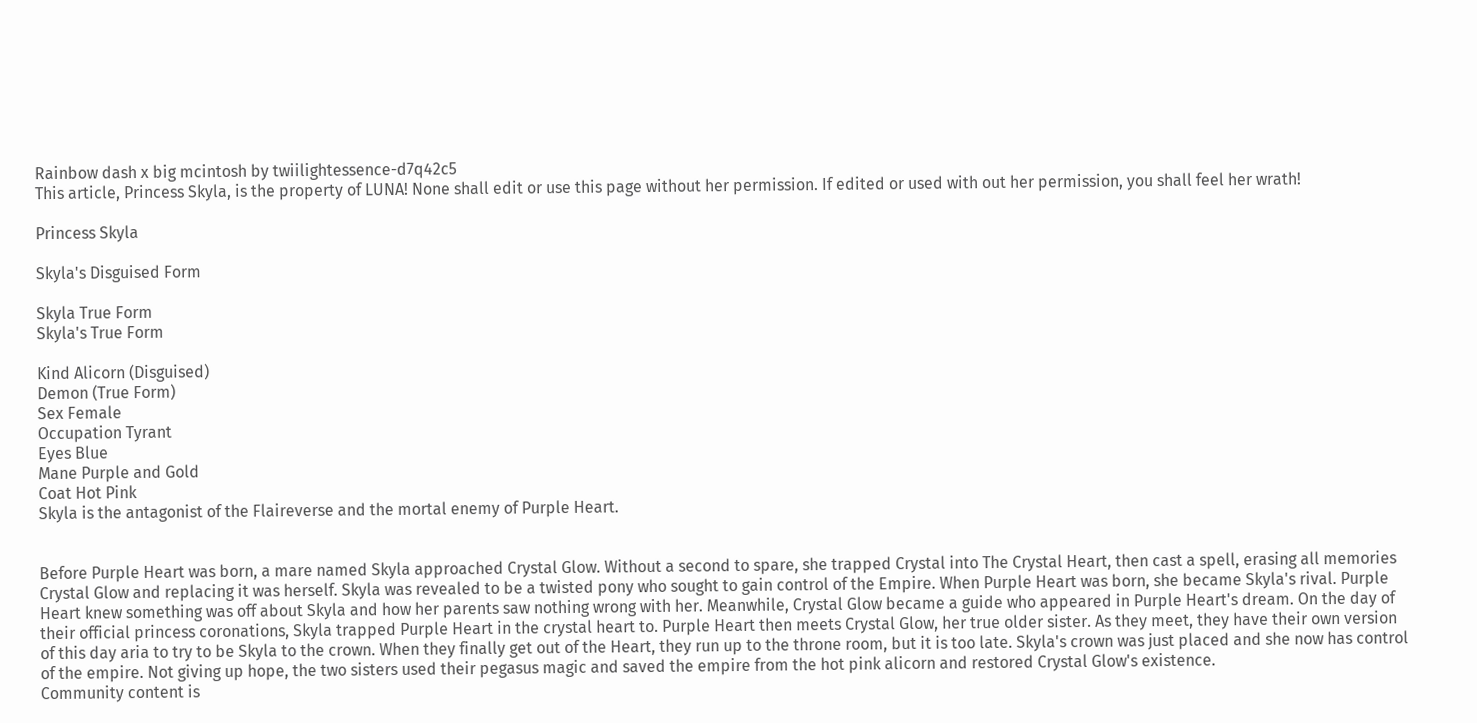Rainbow dash x big mcintosh by twiilightessence-d7q42c5
This article, Princess Skyla, is the property of LUNA! None shall edit or use this page without her permission. If edited or used with out her permission, you shall feel her wrath!

Princess Skyla

Skyla's Disguised Form

Skyla True Form
Skyla's True Form

Kind Alicorn (Disguised)
Demon (True Form)
Sex Female
Occupation Tyrant
Eyes Blue
Mane Purple and Gold
Coat Hot Pink
Skyla is the antagonist of the Flaireverse and the mortal enemy of Purple Heart.


Before Purple Heart was born, a mare named Skyla approached Crystal Glow. Without a second to spare, she trapped Crystal into The Crystal Heart, then cast a spell, erasing all memories Crystal Glow and replacing it was herself. Skyla was revealed to be a twisted pony who sought to gain control of the Empire. When Purple Heart was born, she became Skyla's rival. Purple Heart knew something was off about Skyla and how her parents saw nothing wrong with her. Meanwhile, Crystal Glow became a guide who appeared in Purple Heart's dream. On the day of their official princess coronations, Skyla trapped Purple Heart in the crystal heart to. Purple Heart then meets Crystal Glow, her true older sister. As they meet, they have their own version of this day aria to try to be Skyla to the crown. When they finally get out of the Heart, they run up to the throne room, but it is too late. Skyla's crown was just placed and she now has control of the empire. Not giving up hope, the two sisters used their pegasus magic and saved the empire from the hot pink alicorn and restored Crystal Glow's existence.
Community content is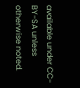available under CC-BY-SA unless otherwise noted.